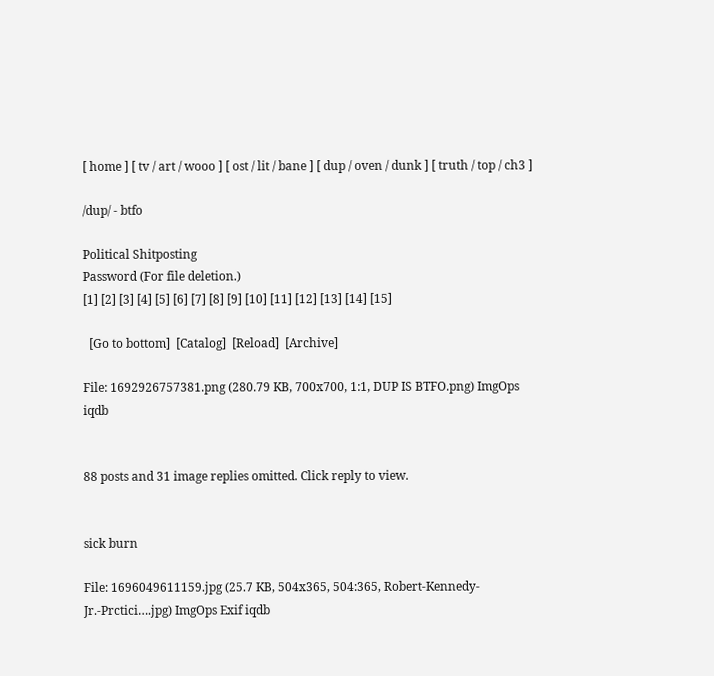[ home ] [ tv / art / wooo ] [ ost / lit / bane ] [ dup / oven / dunk ] [ truth / top / ch3 ]

/dup/ - btfo

Political Shitposting
Password (For file deletion.)
[1] [2] [3] [4] [5] [6] [7] [8] [9] [10] [11] [12] [13] [14] [15]

  [Go to bottom]  [Catalog]  [Reload]  [Archive]

File: 1692926757381.png (280.79 KB, 700x700, 1:1, DUP IS BTFO.png) ImgOps iqdb


88 posts and 31 image replies omitted. Click reply to view.


sick burn

File: 1696049611159.jpg (25.7 KB, 504x365, 504:365, Robert-Kennedy-Jr.-Prctici….jpg) ImgOps Exif iqdb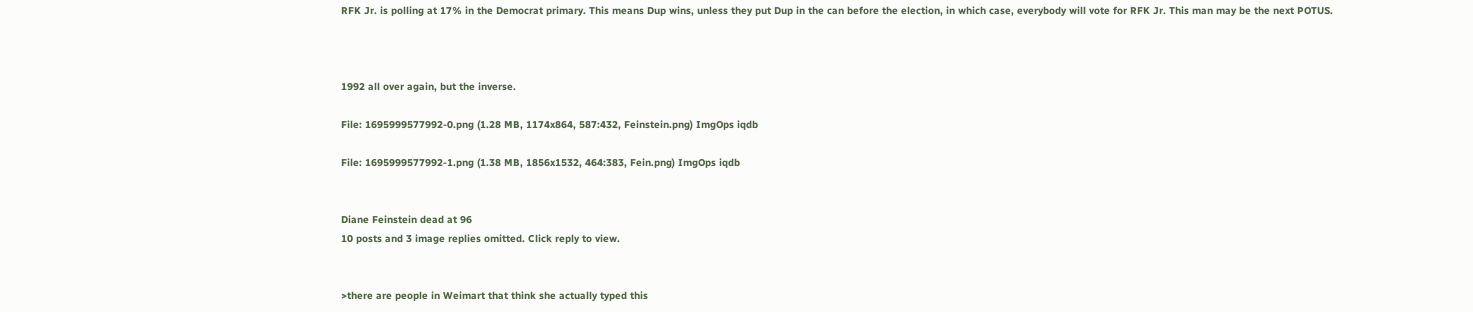RFK Jr. is polling at 17% in the Democrat primary. This means Dup wins, unless they put Dup in the can before the election, in which case, everybody will vote for RFK Jr. This man may be the next POTUS.



1992 all over again, but the inverse.

File: 1695999577992-0.png (1.28 MB, 1174x864, 587:432, Feinstein.png) ImgOps iqdb

File: 1695999577992-1.png (1.38 MB, 1856x1532, 464:383, Fein.png) ImgOps iqdb


Diane Feinstein dead at 96
10 posts and 3 image replies omitted. Click reply to view.


>there are people in Weimart that think she actually typed this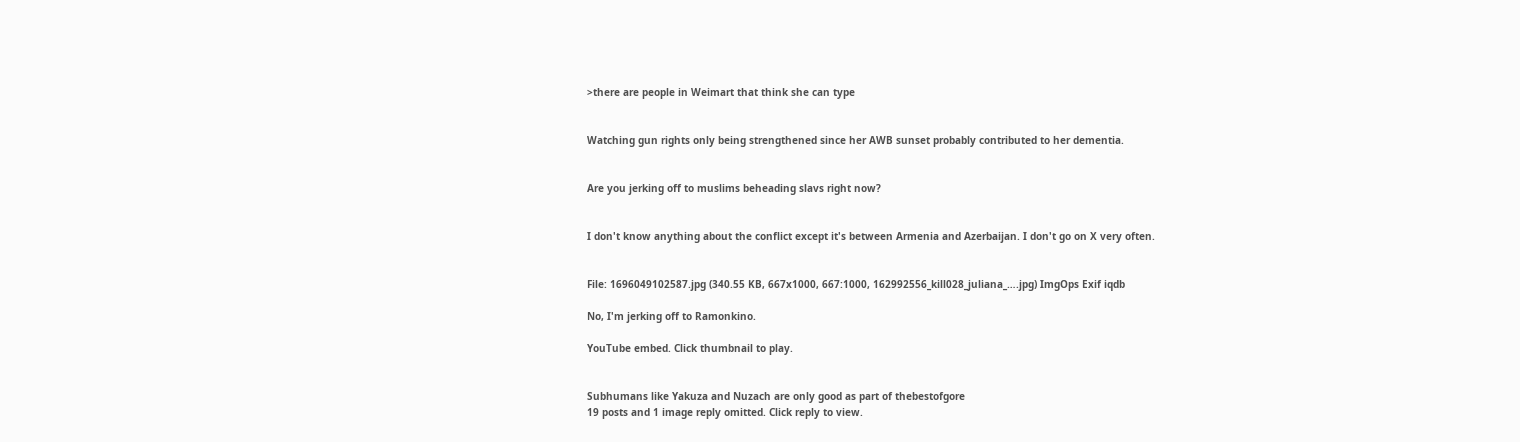>there are people in Weimart that think she can type


Watching gun rights only being strengthened since her AWB sunset probably contributed to her dementia.


Are you jerking off to muslims beheading slavs right now?


I don't know anything about the conflict except it's between Armenia and Azerbaijan. I don't go on X very often.


File: 1696049102587.jpg (340.55 KB, 667x1000, 667:1000, 162992556_kill028_juliana_….jpg) ImgOps Exif iqdb

No, I'm jerking off to Ramonkino.

YouTube embed. Click thumbnail to play.


Subhumans like Yakuza and Nuzach are only good as part of thebestofgore
19 posts and 1 image reply omitted. Click reply to view.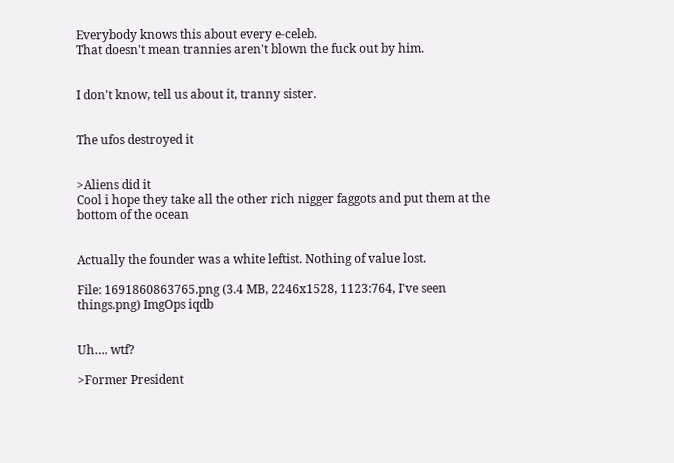Everybody knows this about every e-celeb.
That doesn't mean trannies aren't blown the fuck out by him.


I don't know, tell us about it, tranny sister.


The ufos destroyed it


>Aliens did it
Cool i hope they take all the other rich nigger faggots and put them at the bottom of the ocean


Actually the founder was a white leftist. Nothing of value lost.

File: 1691860863765.png (3.4 MB, 2246x1528, 1123:764, I've seen things.png) ImgOps iqdb


Uh…. wtf?

>Former President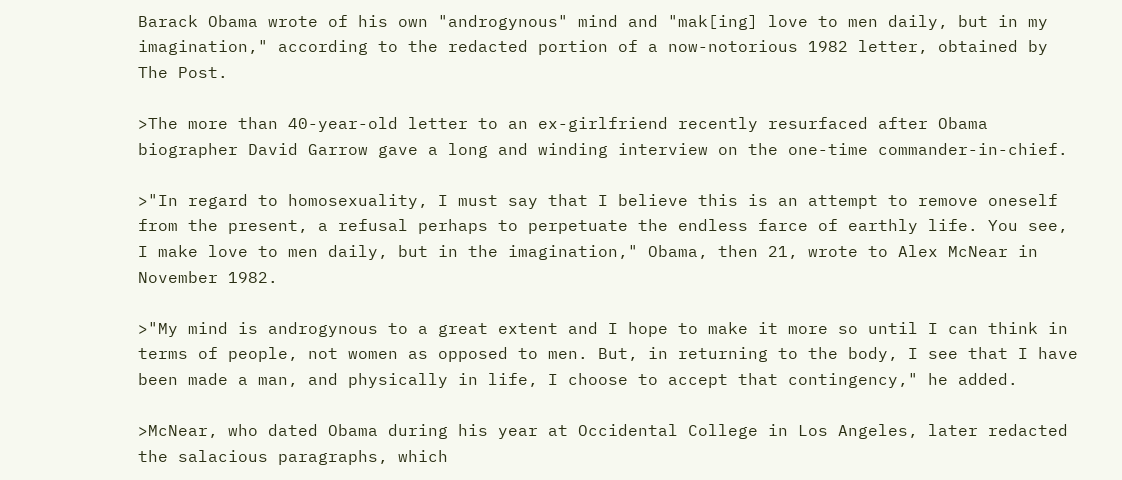Barack Obama wrote of his own "androgynous" mind and "mak[ing] love to men daily, but in my imagination," according to the redacted portion of a now-notorious 1982 letter, obtained by The Post.

>The more than 40-year-old letter to an ex-girlfriend recently resurfaced after Obama biographer David Garrow gave a long and winding interview on the one-time commander-in-chief.

>"In regard to homosexuality, I must say that I believe this is an attempt to remove oneself from the present, a refusal perhaps to perpetuate the endless farce of earthly life. You see, I make love to men daily, but in the imagination," Obama, then 21, wrote to Alex McNear in November 1982.

>"My mind is androgynous to a great extent and I hope to make it more so until I can think in terms of people, not women as opposed to men. But, in returning to the body, I see that I have been made a man, and physically in life, I choose to accept that contingency," he added.

>McNear, who dated Obama during his year at Occidental College in Los Angeles, later redacted the salacious paragraphs, which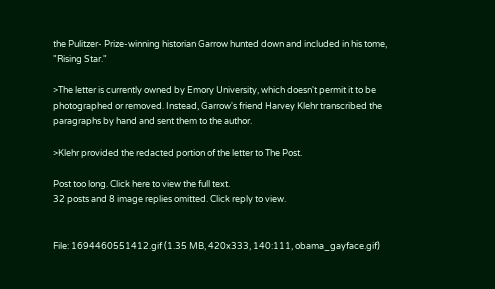the Pulitzer- Prize-winning historian Garrow hunted down and included in his tome, "Rising Star."

>The letter is currently owned by Emory University, which doesn't permit it to be photographed or removed. Instead, Garrow's friend Harvey Klehr transcribed the paragraphs by hand and sent them to the author.

>Klehr provided the redacted portion of the letter to The Post.

Post too long. Click here to view the full text.
32 posts and 8 image replies omitted. Click reply to view.


File: 1694460551412.gif (1.35 MB, 420x333, 140:111, obama_gayface.gif)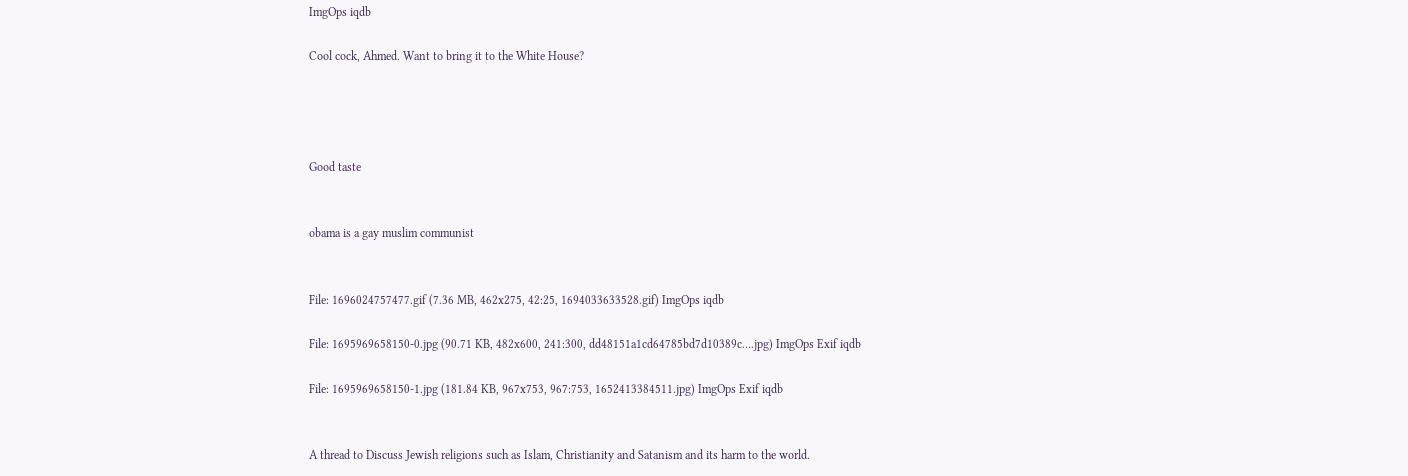ImgOps iqdb

Cool cock, Ahmed. Want to bring it to the White House?




Good taste


obama is a gay muslim communist


File: 1696024757477.gif (7.36 MB, 462x275, 42:25, 1694033633528.gif) ImgOps iqdb

File: 1695969658150-0.jpg (90.71 KB, 482x600, 241:300, dd48151a1cd64785bd7d10389c….jpg) ImgOps Exif iqdb

File: 1695969658150-1.jpg (181.84 KB, 967x753, 967:753, 1652413384511.jpg) ImgOps Exif iqdb


A thread to Discuss Jewish religions such as Islam, Christianity and Satanism and its harm to the world.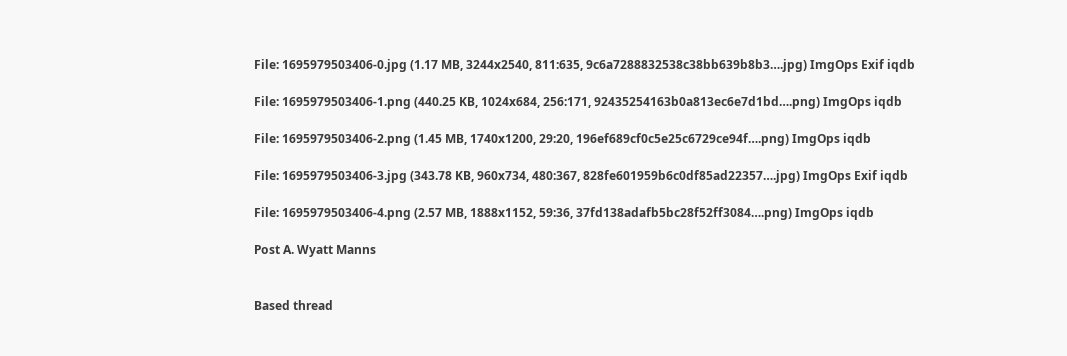File: 1695979503406-0.jpg (1.17 MB, 3244x2540, 811:635, 9c6a7288832538c38bb639b8b3….jpg) ImgOps Exif iqdb

File: 1695979503406-1.png (440.25 KB, 1024x684, 256:171, 92435254163b0a813ec6e7d1bd….png) ImgOps iqdb

File: 1695979503406-2.png (1.45 MB, 1740x1200, 29:20, 196ef689cf0c5e25c6729ce94f….png) ImgOps iqdb

File: 1695979503406-3.jpg (343.78 KB, 960x734, 480:367, 828fe601959b6c0df85ad22357….jpg) ImgOps Exif iqdb

File: 1695979503406-4.png (2.57 MB, 1888x1152, 59:36, 37fd138adafb5bc28f52ff3084….png) ImgOps iqdb

Post A. Wyatt Manns


Based thread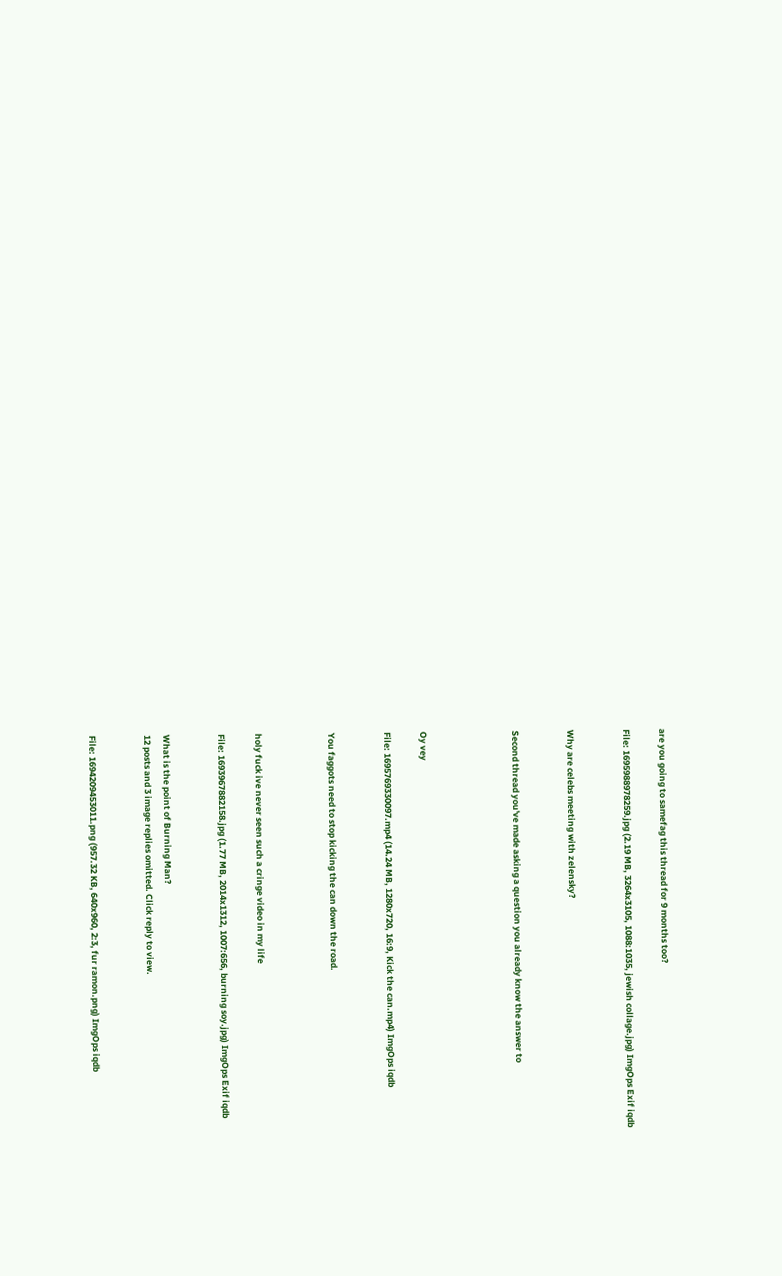are you going to samefag this thread for 9 months too?

File: 1695988978259.jpg (2.19 MB, 3264x3105, 1088:1035, jewish collage.jpg) ImgOps Exif iqdb


Why are celebs meeting with zelensky?


Second thread you've made asking a question you already know the answer to




Oy vey

File: 1695769330097.mp4 (14.24 MB, 1280x720, 16:9, Kick the can.mp4) ImgOps iqdb


You faggots need to stop kicking the can down the road.



holy fuck ive never seen such a cringe video in my life

File: 1693967882158.jpg (1.77 MB, 2014x1312, 1007:656, burning soy.jpg) ImgOps Exif iqdb


What is the point of Burning Man?
12 posts and 3 image replies omitted. Click reply to view.


File: 1694209453011.png (957.32 KB, 640x960, 2:3, fur ramon.png) ImgOps iqdb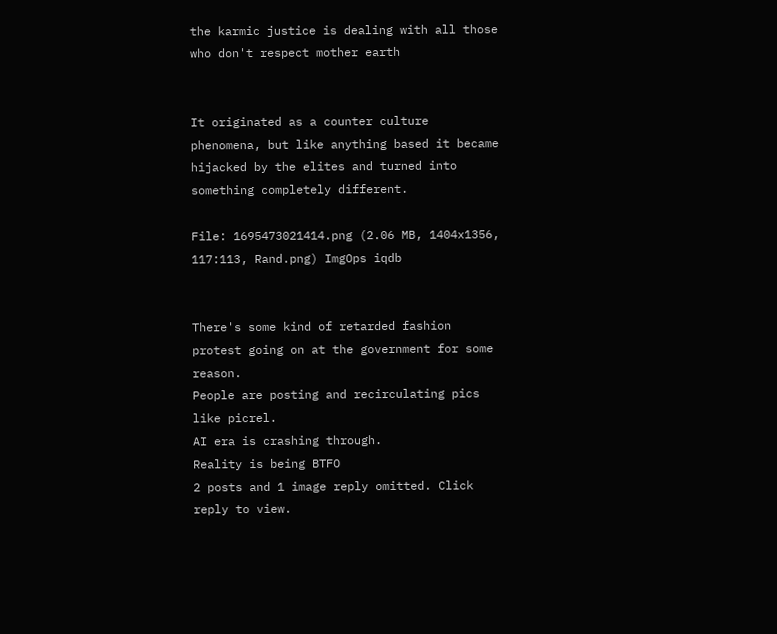the karmic justice is dealing with all those who don't respect mother earth


It originated as a counter culture phenomena, but like anything based it became hijacked by the elites and turned into something completely different.

File: 1695473021414.png (2.06 MB, 1404x1356, 117:113, Rand.png) ImgOps iqdb


There's some kind of retarded fashion protest going on at the government for some reason.
People are posting and recirculating pics like picrel.
AI era is crashing through.
Reality is being BTFO
2 posts and 1 image reply omitted. Click reply to view.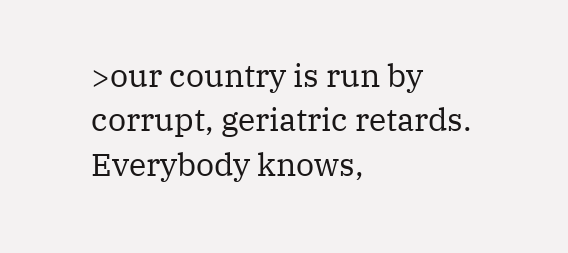>our country is run by corrupt, geriatric retards. Everybody knows,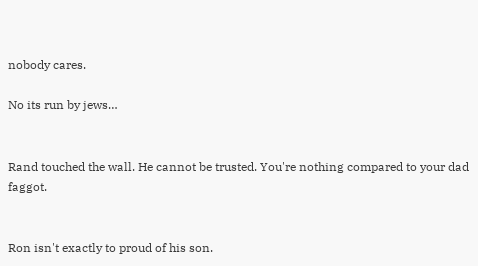nobody cares.

No its run by jews…


Rand touched the wall. He cannot be trusted. You're nothing compared to your dad faggot.


Ron isn't exactly to proud of his son.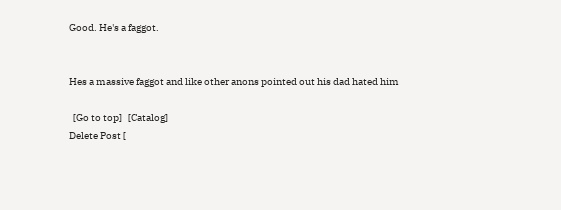Good. He's a faggot.


Hes a massive faggot and like other anons pointed out his dad hated him

  [Go to top]   [Catalog]
Delete Post [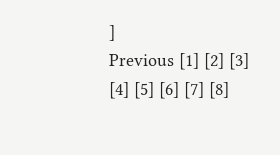]
Previous [1] [2] [3] [4] [5] [6] [7] [8]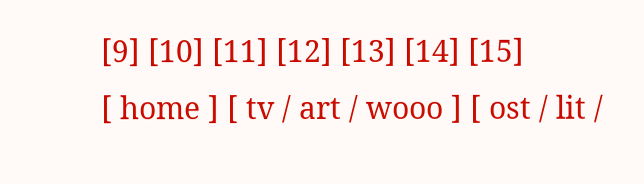[9] [10] [11] [12] [13] [14] [15]
[ home ] [ tv / art / wooo ] [ ost / lit /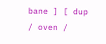bane ] [ dup / oven /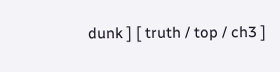dunk ] [ truth / top / ch3 ]